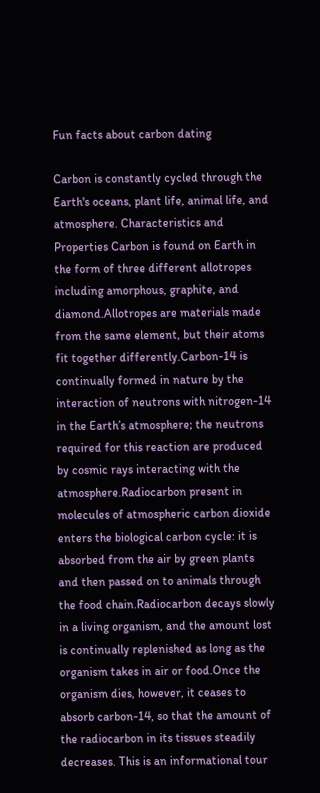Fun facts about carbon dating

Carbon is constantly cycled through the Earth's oceans, plant life, animal life, and atmosphere. Characteristics and Properties Carbon is found on Earth in the form of three different allotropes including amorphous, graphite, and diamond.Allotropes are materials made from the same element, but their atoms fit together differently.Carbon-14 is continually formed in nature by the interaction of neutrons with nitrogen-14 in the Earth’s atmosphere; the neutrons required for this reaction are produced by cosmic rays interacting with the atmosphere.Radiocarbon present in molecules of atmospheric carbon dioxide enters the biological carbon cycle: it is absorbed from the air by green plants and then passed on to animals through the food chain.Radiocarbon decays slowly in a living organism, and the amount lost is continually replenished as long as the organism takes in air or food.Once the organism dies, however, it ceases to absorb carbon-14, so that the amount of the radiocarbon in its tissues steadily decreases. This is an informational tour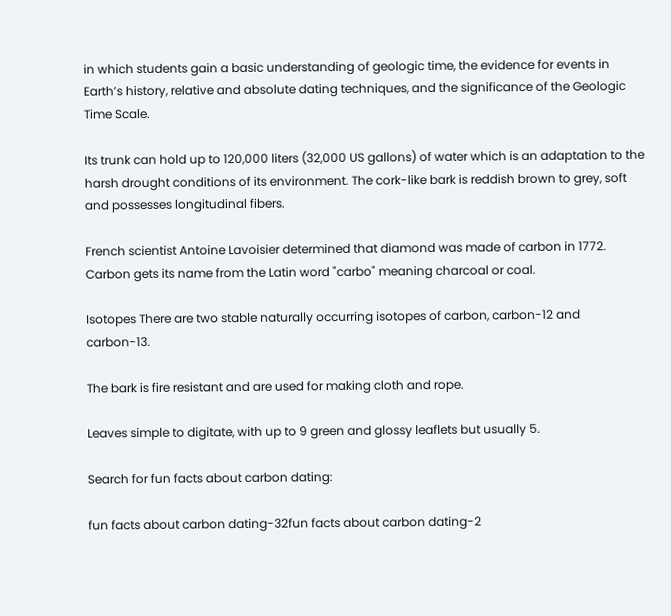in which students gain a basic understanding of geologic time, the evidence for events in Earth’s history, relative and absolute dating techniques, and the significance of the Geologic Time Scale.

Its trunk can hold up to 120,000 liters (32,000 US gallons) of water which is an adaptation to the harsh drought conditions of its environment. The cork-like bark is reddish brown to grey, soft and possesses longitudinal fibers.

French scientist Antoine Lavoisier determined that diamond was made of carbon in 1772. Carbon gets its name from the Latin word "carbo" meaning charcoal or coal.

Isotopes There are two stable naturally occurring isotopes of carbon, carbon-12 and carbon-13.

The bark is fire resistant and are used for making cloth and rope.

Leaves simple to digitate, with up to 9 green and glossy leaflets but usually 5.

Search for fun facts about carbon dating:

fun facts about carbon dating-32fun facts about carbon dating-2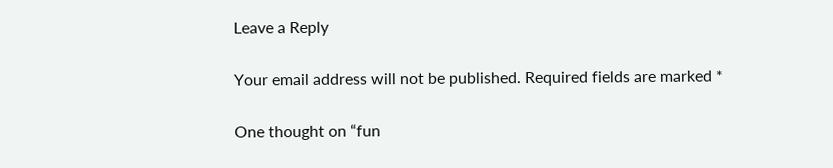Leave a Reply

Your email address will not be published. Required fields are marked *

One thought on “fun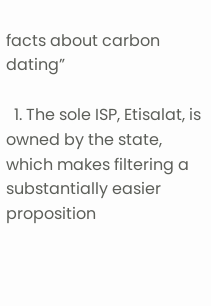facts about carbon dating”

  1. The sole ISP, Etisalat, is owned by the state, which makes filtering a substantially easier proposition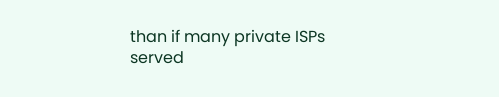than if many private ISPs served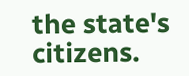the state's citizens.